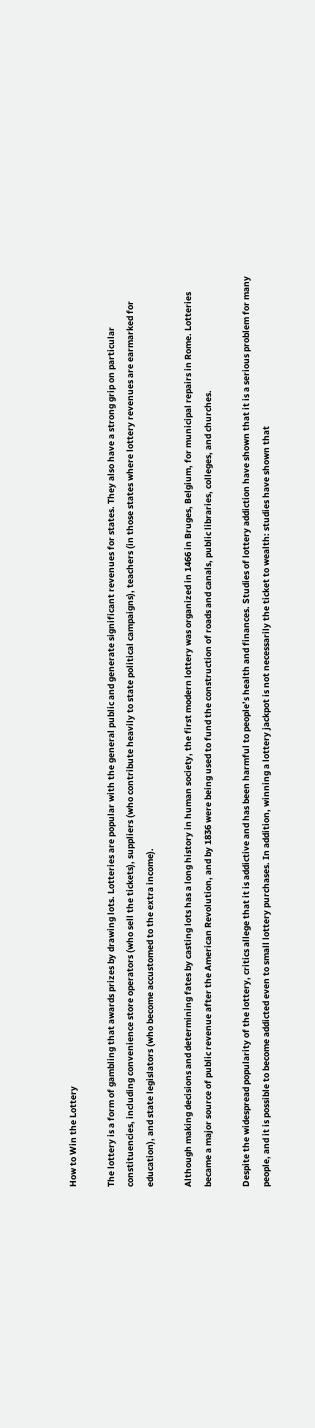How to Win the Lottery

The lottery is a form of gambling that awards prizes by drawing lots. Lotteries are popular with the general public and generate significant revenues for states. They also have a strong grip on particular constituencies, including convenience store operators (who sell the tickets), suppliers (who contribute heavily to state political campaigns), teachers (in those states where lottery revenues are earmarked for education), and state legislators (who become accustomed to the extra income).

Although making decisions and determining fates by casting lots has a long history in human society, the first modern lottery was organized in 1466 in Bruges, Belgium, for municipal repairs in Rome. Lotteries became a major source of public revenue after the American Revolution, and by 1836 were being used to fund the construction of roads and canals, public libraries, colleges, and churches.

Despite the widespread popularity of the lottery, critics allege that it is addictive and has been harmful to people’s health and finances. Studies of lottery addiction have shown that it is a serious problem for many people, and it is possible to become addicted even to small lottery purchases. In addition, winning a lottery jackpot is not necessarily the ticket to wealth: studies have shown that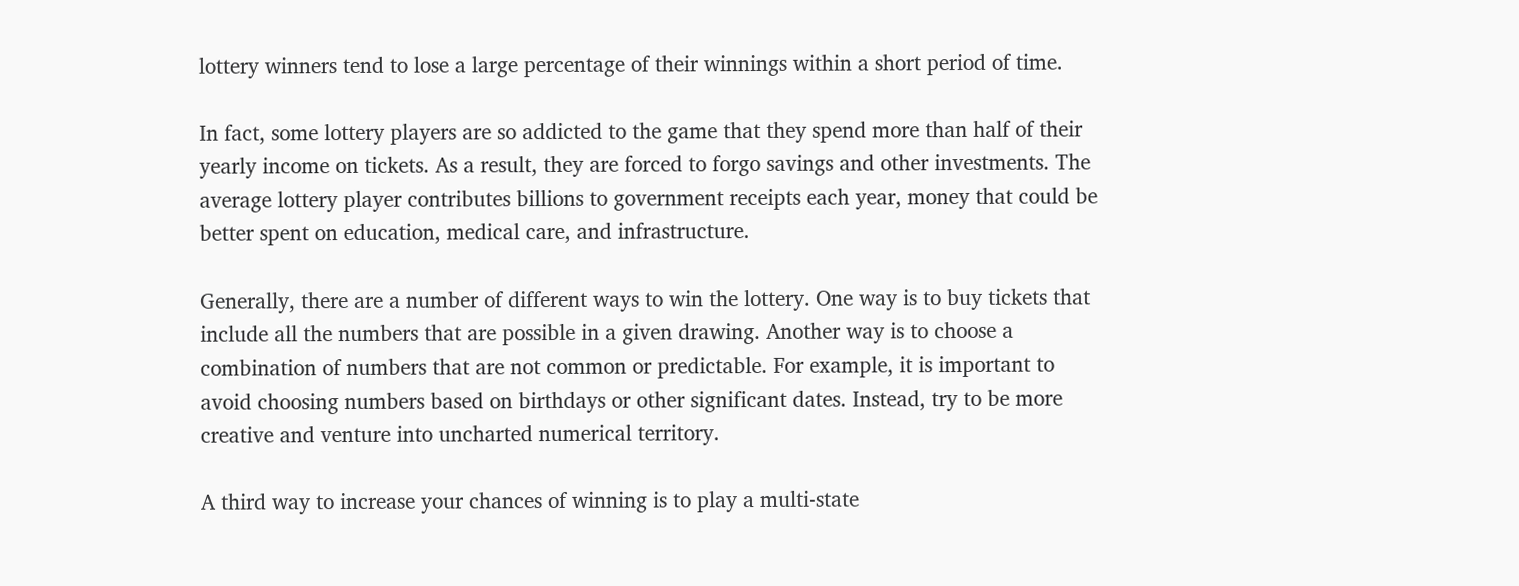lottery winners tend to lose a large percentage of their winnings within a short period of time.

In fact, some lottery players are so addicted to the game that they spend more than half of their yearly income on tickets. As a result, they are forced to forgo savings and other investments. The average lottery player contributes billions to government receipts each year, money that could be better spent on education, medical care, and infrastructure.

Generally, there are a number of different ways to win the lottery. One way is to buy tickets that include all the numbers that are possible in a given drawing. Another way is to choose a combination of numbers that are not common or predictable. For example, it is important to avoid choosing numbers based on birthdays or other significant dates. Instead, try to be more creative and venture into uncharted numerical territory.

A third way to increase your chances of winning is to play a multi-state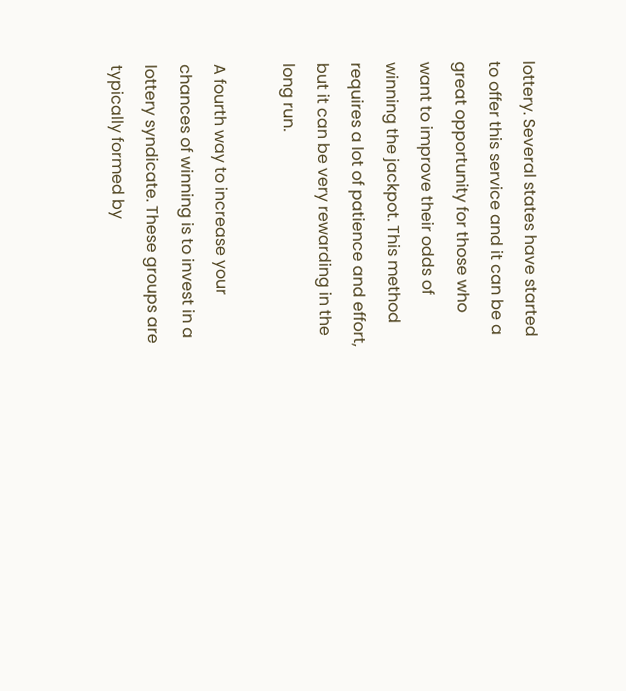lottery. Several states have started to offer this service and it can be a great opportunity for those who want to improve their odds of winning the jackpot. This method requires a lot of patience and effort, but it can be very rewarding in the long run.

A fourth way to increase your chances of winning is to invest in a lottery syndicate. These groups are typically formed by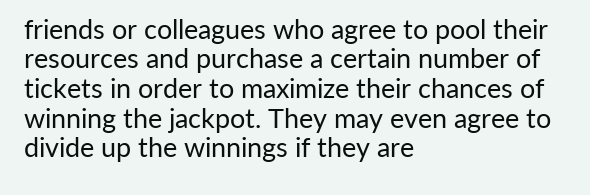friends or colleagues who agree to pool their resources and purchase a certain number of tickets in order to maximize their chances of winning the jackpot. They may even agree to divide up the winnings if they are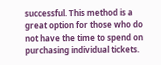successful. This method is a great option for those who do not have the time to spend on purchasing individual tickets.